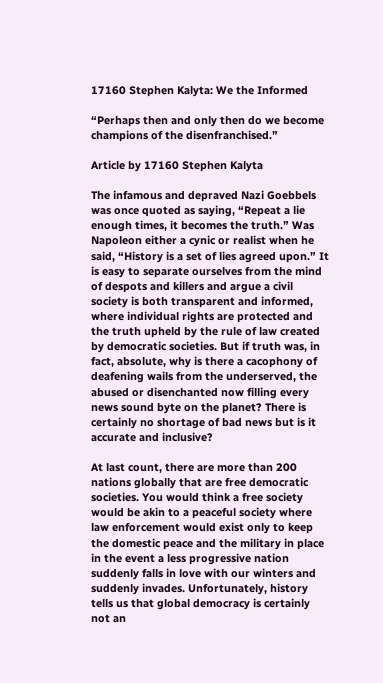17160 Stephen Kalyta: We the Informed

“Perhaps then and only then do we become champions of the disenfranchised.”

Article by 17160 Stephen Kalyta

The infamous and depraved Nazi Goebbels was once quoted as saying, “Repeat a lie enough times, it becomes the truth.” Was Napoleon either a cynic or realist when he said, “History is a set of lies agreed upon.” It is easy to separate ourselves from the mind of despots and killers and argue a civil society is both transparent and informed, where individual rights are protected and the truth upheld by the rule of law created by democratic societies. But if truth was, in fact, absolute, why is there a cacophony of deafening wails from the underserved, the abused or disenchanted now filling every news sound byte on the planet? There is certainly no shortage of bad news but is it accurate and inclusive?

At last count, there are more than 200 nations globally that are free democratic societies. You would think a free society would be akin to a peaceful society where law enforcement would exist only to keep the domestic peace and the military in place in the event a less progressive nation suddenly falls in love with our winters and suddenly invades. Unfortunately, history tells us that global democracy is certainly not an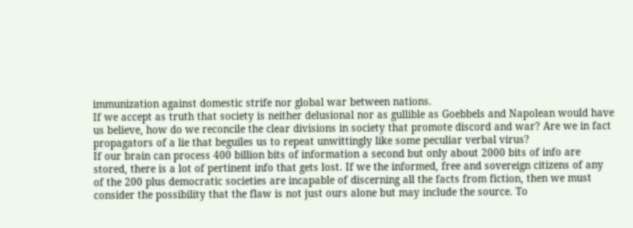immunization against domestic strife nor global war between nations.
If we accept as truth that society is neither delusional nor as gullible as Goebbels and Napolean would have us believe, how do we reconcile the clear divisions in society that promote discord and war? Are we in fact propagators of a lie that beguiles us to repeat unwittingly like some peculiar verbal virus?
If our brain can process 400 billion bits of information a second but only about 2000 bits of info are stored, there is a lot of pertinent info that gets lost. If we the informed, free and sovereign citizens of any of the 200 plus democratic societies are incapable of discerning all the facts from fiction, then we must consider the possibility that the flaw is not just ours alone but may include the source. To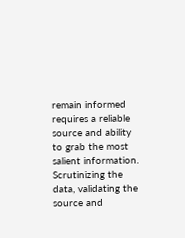remain informed requires a reliable source and ability to grab the most salient information. Scrutinizing the data, validating the source and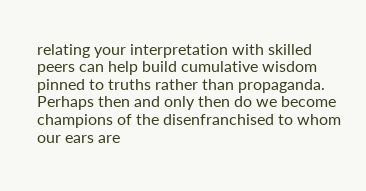relating your interpretation with skilled peers can help build cumulative wisdom pinned to truths rather than propaganda. Perhaps then and only then do we become champions of the disenfranchised to whom our ears are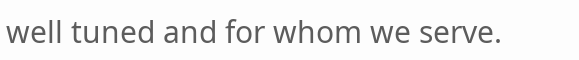well tuned and for whom we serve.